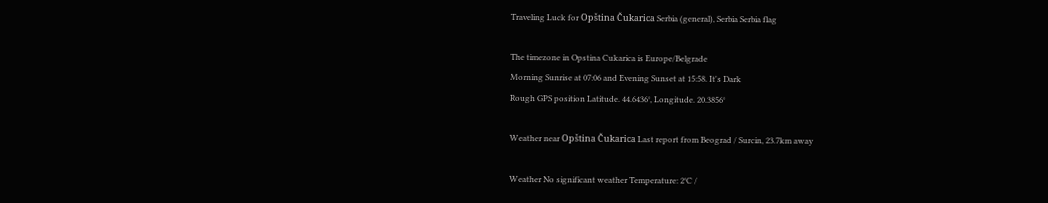Traveling Luck for Opština Čukarica Serbia (general), Serbia Serbia flag

The timezone in Opstina Cukarica is Europe/Belgrade
Morning Sunrise at 07:06 and Evening Sunset at 15:58. It's Dark
Rough GPS position Latitude. 44.6436°, Longitude. 20.3856°

Weather near Opština Čukarica Last report from Beograd / Surcin, 23.7km away

Weather No significant weather Temperature: 2°C /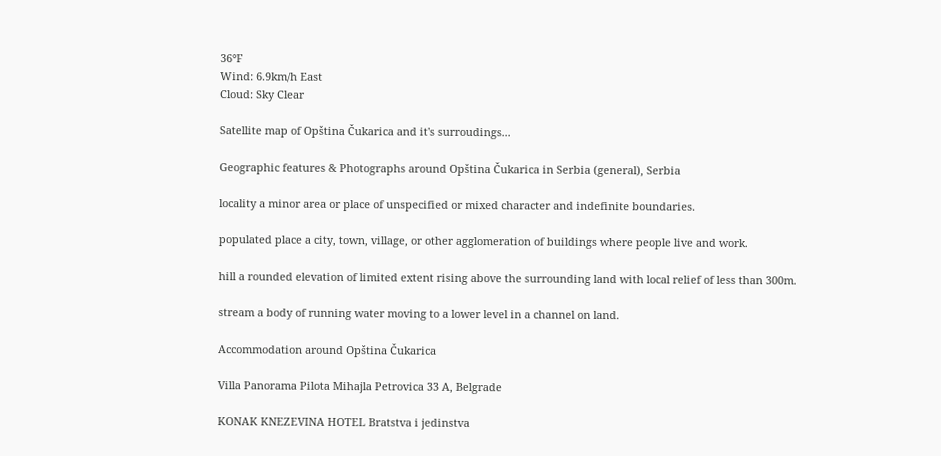36°F
Wind: 6.9km/h East
Cloud: Sky Clear

Satellite map of Opština Čukarica and it's surroudings...

Geographic features & Photographs around Opština Čukarica in Serbia (general), Serbia

locality a minor area or place of unspecified or mixed character and indefinite boundaries.

populated place a city, town, village, or other agglomeration of buildings where people live and work.

hill a rounded elevation of limited extent rising above the surrounding land with local relief of less than 300m.

stream a body of running water moving to a lower level in a channel on land.

Accommodation around Opština Čukarica

Villa Panorama Pilota Mihajla Petrovica 33 A, Belgrade

KONAK KNEZEVINA HOTEL Bratstva i jedinstva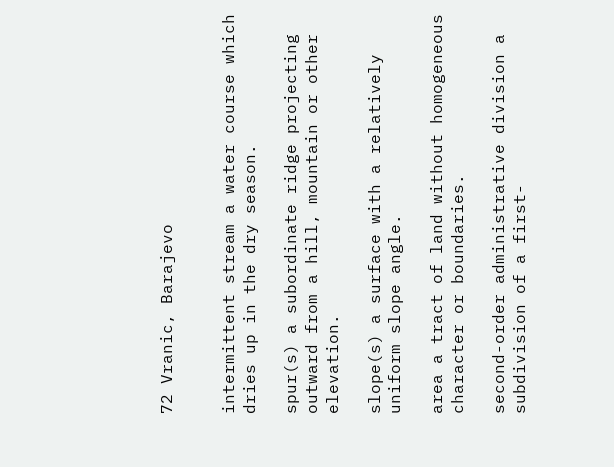72 Vranic, Barajevo


intermittent stream a water course which dries up in the dry season.

spur(s) a subordinate ridge projecting outward from a hill, mountain or other elevation.

slope(s) a surface with a relatively uniform slope angle.

area a tract of land without homogeneous character or boundaries.

second-order administrative division a subdivision of a first-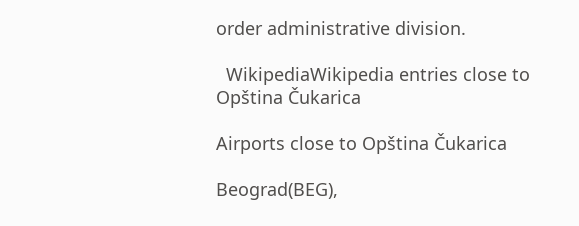order administrative division.

  WikipediaWikipedia entries close to Opština Čukarica

Airports close to Opština Čukarica

Beograd(BEG),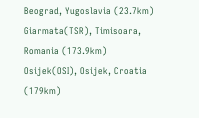Beograd, Yugoslavia (23.7km)
Giarmata(TSR), Timisoara, Romania (173.9km)
Osijek(OSI), Osijek, Croatia (179km)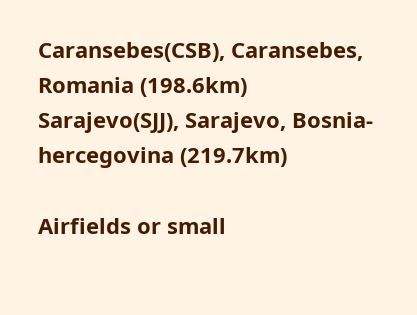Caransebes(CSB), Caransebes, Romania (198.6km)
Sarajevo(SJJ), Sarajevo, Bosnia-hercegovina (219.7km)

Airfields or small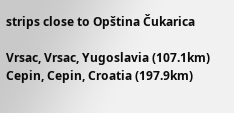strips close to Opština Čukarica

Vrsac, Vrsac, Yugoslavia (107.1km)
Cepin, Cepin, Croatia (197.9km)